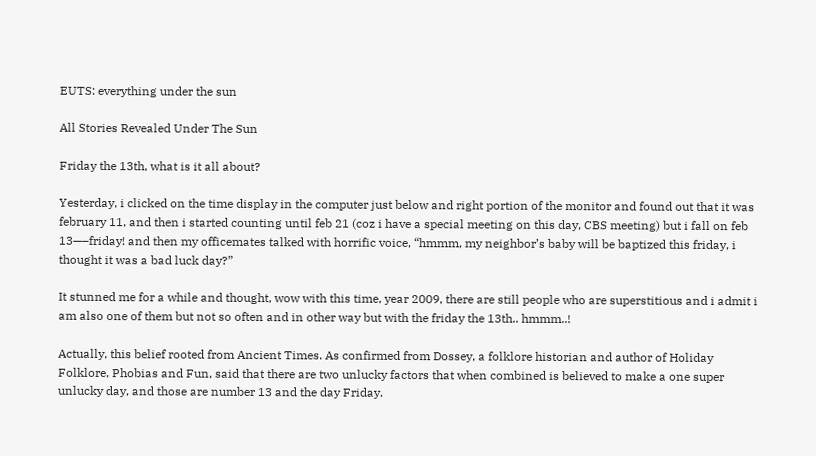EUTS: everything under the sun

All Stories Revealed Under The Sun

Friday the 13th, what is it all about?

Yesterday, i clicked on the time display in the computer just below and right portion of the monitor and found out that it was february 11, and then i started counting until feb 21 (coz i have a special meeting on this day, CBS meeting) but i fall on feb 13—–friday! and then my officemates talked with horrific voice, “hmmm, my neighbor’s baby will be baptized this friday, i thought it was a bad luck day?”

It stunned me for a while and thought, wow with this time, year 2009, there are still people who are superstitious and i admit i am also one of them but not so often and in other way but with the friday the 13th.. hmmm..!

Actually, this belief rooted from Ancient Times. As confirmed from Dossey, a folklore historian and author of Holiday Folklore, Phobias and Fun, said that there are two unlucky factors that when combined is believed to make a one super unlucky day, and those are number 13 and the day Friday.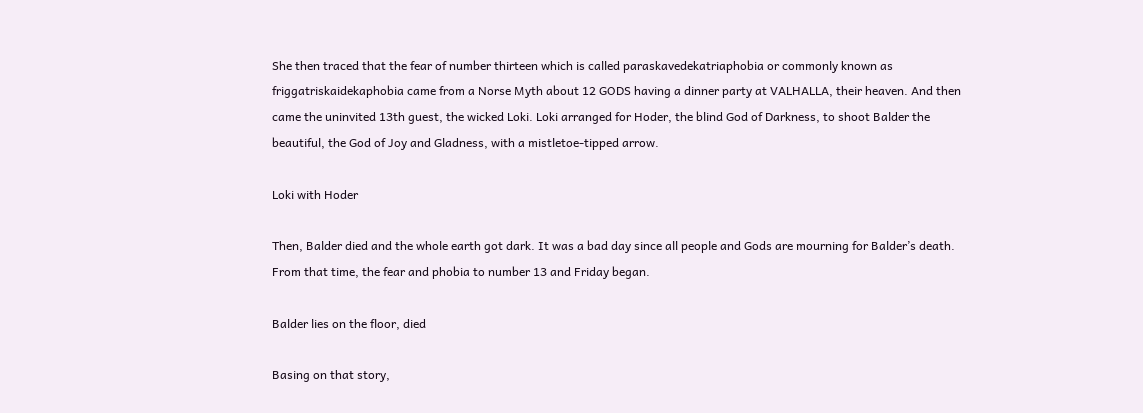She then traced that the fear of number thirteen which is called paraskavedekatriaphobia or commonly known as friggatriskaidekaphobia came from a Norse Myth about 12 GODS having a dinner party at VALHALLA, their heaven. And then came the uninvited 13th guest, the wicked Loki. Loki arranged for Hoder, the blind God of Darkness, to shoot Balder the beautiful, the God of Joy and Gladness, with a mistletoe-tipped arrow.

Loki with Hoder

Then, Balder died and the whole earth got dark. It was a bad day since all people and Gods are mourning for Balder’s death. From that time, the fear and phobia to number 13 and Friday began.

Balder lies on the floor, died

Basing on that story,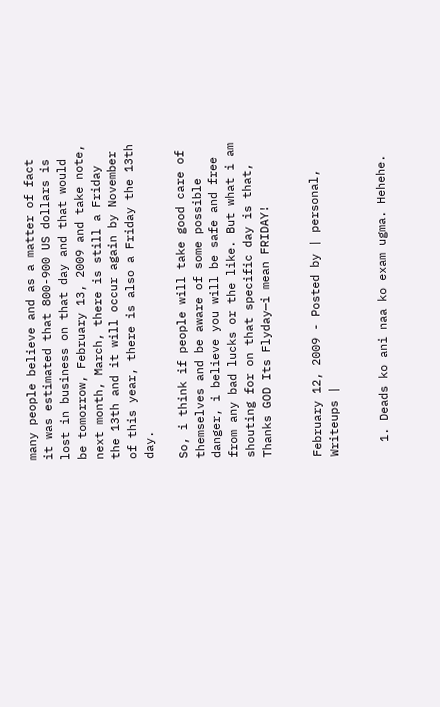many people believe and as a matter of fact it was estimated that 800-900 US dollars is lost in business on that day and that would be tomorrow, February 13, 2009 and take note, next month, March, there is still a Friday the 13th and it will occur again by November of this year, there is also a Friday the 13th day.

So, i think if people will take good care of themselves and be aware of some possible danger, i believe you will be safe and free from any bad lucks or the like. But what i am shouting for on that specific day is that, Thanks GOD Its Flyday—i mean FRIDAY!


February 12, 2009 - Posted by | personal, Writeups |


  1. Deads ko ani naa ko exam ugma. Hehehe.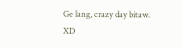Ge lang, crazy day bitaw. XD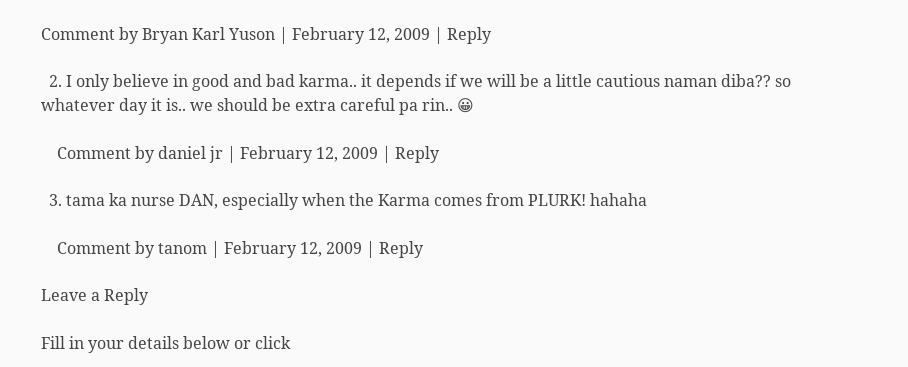Comment by Bryan Karl Yuson | February 12, 2009 | Reply

  2. I only believe in good and bad karma.. it depends if we will be a little cautious naman diba?? so whatever day it is.. we should be extra careful pa rin.. 😀

    Comment by daniel jr | February 12, 2009 | Reply

  3. tama ka nurse DAN, especially when the Karma comes from PLURK! hahaha

    Comment by tanom | February 12, 2009 | Reply

Leave a Reply

Fill in your details below or click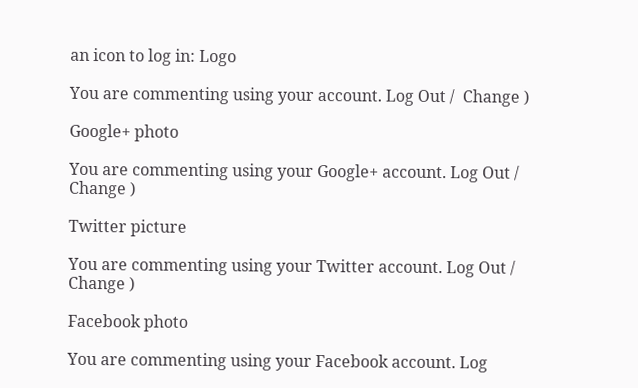an icon to log in: Logo

You are commenting using your account. Log Out /  Change )

Google+ photo

You are commenting using your Google+ account. Log Out /  Change )

Twitter picture

You are commenting using your Twitter account. Log Out /  Change )

Facebook photo

You are commenting using your Facebook account. Log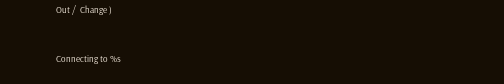Out /  Change )


Connecting to %s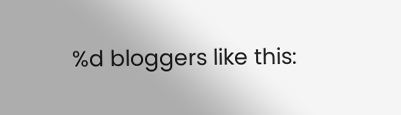%d bloggers like this: